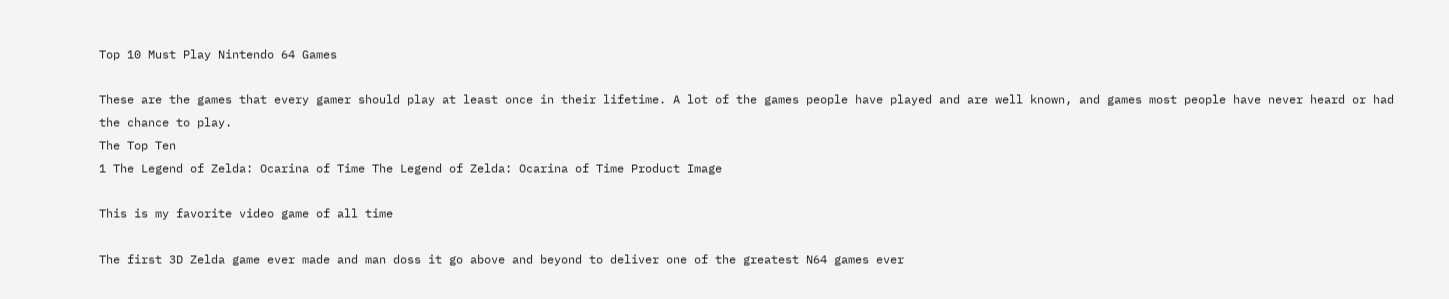Top 10 Must Play Nintendo 64 Games

These are the games that every gamer should play at least once in their lifetime. A lot of the games people have played and are well known, and games most people have never heard or had the chance to play.
The Top Ten
1 The Legend of Zelda: Ocarina of Time The Legend of Zelda: Ocarina of Time Product Image

This is my favorite video game of all time

The first 3D Zelda game ever made and man doss it go above and beyond to deliver one of the greatest N64 games ever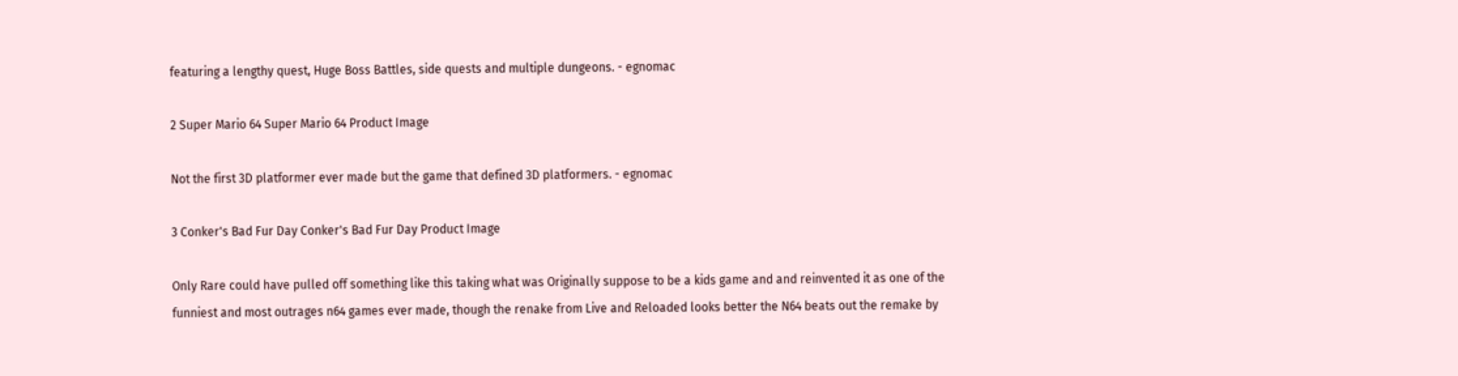featuring a lengthy quest, Huge Boss Battles, side quests and multiple dungeons. - egnomac

2 Super Mario 64 Super Mario 64 Product Image

Not the first 3D platformer ever made but the game that defined 3D platformers. - egnomac

3 Conker's Bad Fur Day Conker's Bad Fur Day Product Image

Only Rare could have pulled off something like this taking what was Originally suppose to be a kids game and and reinvented it as one of the funniest and most outrages n64 games ever made, though the renake from Live and Reloaded looks better the N64 beats out the remake by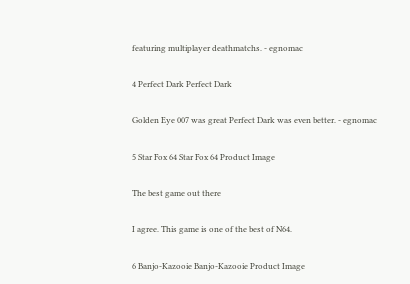featuring multiplayer deathmatchs. - egnomac

4 Perfect Dark Perfect Dark

Golden Eye 007 was great Perfect Dark was even better. - egnomac

5 Star Fox 64 Star Fox 64 Product Image

The best game out there

I agree. This game is one of the best of N64.

6 Banjo-Kazooie Banjo-Kazooie Product Image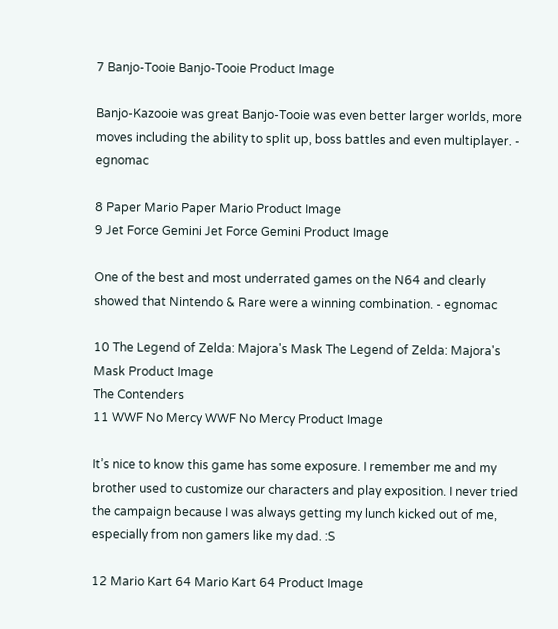7 Banjo-Tooie Banjo-Tooie Product Image

Banjo-Kazooie was great Banjo-Tooie was even better larger worlds, more moves including the ability to split up, boss battles and even multiplayer. - egnomac

8 Paper Mario Paper Mario Product Image
9 Jet Force Gemini Jet Force Gemini Product Image

One of the best and most underrated games on the N64 and clearly showed that Nintendo & Rare were a winning combination. - egnomac

10 The Legend of Zelda: Majora's Mask The Legend of Zelda: Majora's Mask Product Image
The Contenders
11 WWF No Mercy WWF No Mercy Product Image

It’s nice to know this game has some exposure. I remember me and my brother used to customize our characters and play exposition. I never tried the campaign because I was always getting my lunch kicked out of me, especially from non gamers like my dad. :S

12 Mario Kart 64 Mario Kart 64 Product Image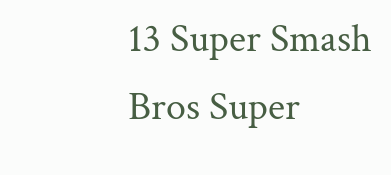13 Super Smash Bros Super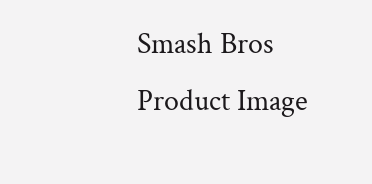Smash Bros Product Image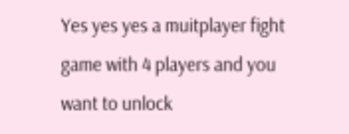Yes yes yes a muitplayer fight game with 4 players and you want to unlock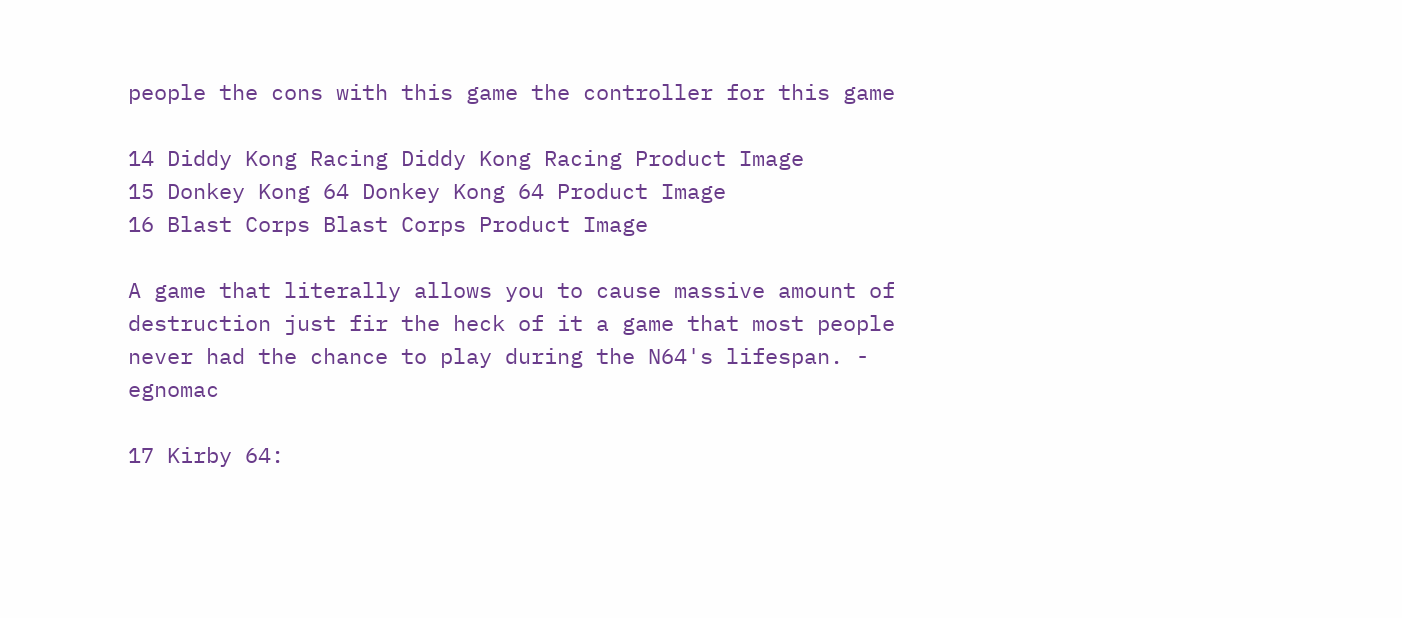people the cons with this game the controller for this game

14 Diddy Kong Racing Diddy Kong Racing Product Image
15 Donkey Kong 64 Donkey Kong 64 Product Image
16 Blast Corps Blast Corps Product Image

A game that literally allows you to cause massive amount of destruction just fir the heck of it a game that most people never had the chance to play during the N64's lifespan. - egnomac

17 Kirby 64: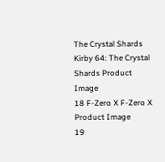The Crystal Shards Kirby 64: The Crystal Shards Product Image
18 F-Zero X F-Zero X Product Image
19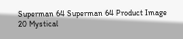Superman 64 Superman 64 Product Image
20 Mystical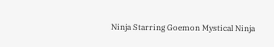Ninja Starring Goemon Mystical Ninja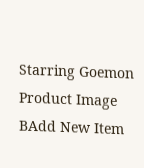Starring Goemon Product Image
BAdd New Item